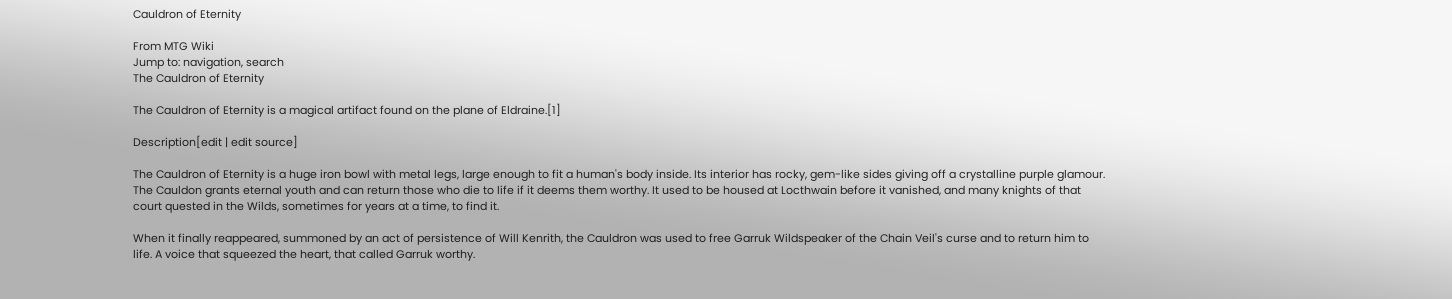Cauldron of Eternity

From MTG Wiki
Jump to: navigation, search
The Cauldron of Eternity

The Cauldron of Eternity is a magical artifact found on the plane of Eldraine.[1]

Description[edit | edit source]

The Cauldron of Eternity is a huge iron bowl with metal legs, large enough to fit a human's body inside. Its interior has rocky, gem-like sides giving off a crystalline purple glamour. The Cauldon grants eternal youth and can return those who die to life if it deems them worthy. It used to be housed at Locthwain before it vanished, and many knights of that court quested in the Wilds, sometimes for years at a time, to find it.

When it finally reappeared, summoned by an act of persistence of Will Kenrith, the Cauldron was used to free Garruk Wildspeaker of the Chain Veil's curse and to return him to life. A voice that squeezed the heart, that called Garruk worthy.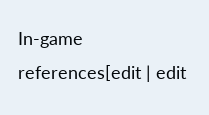In-game references[edit | edit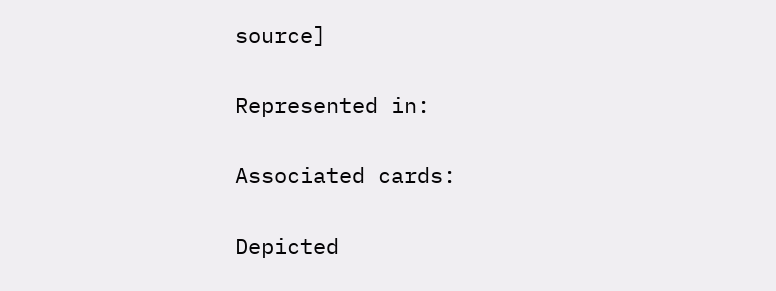source]

Represented in:

Associated cards:

Depicted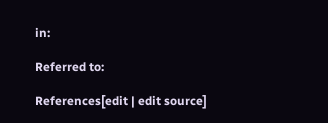in:

Referred to:

References[edit | edit source]